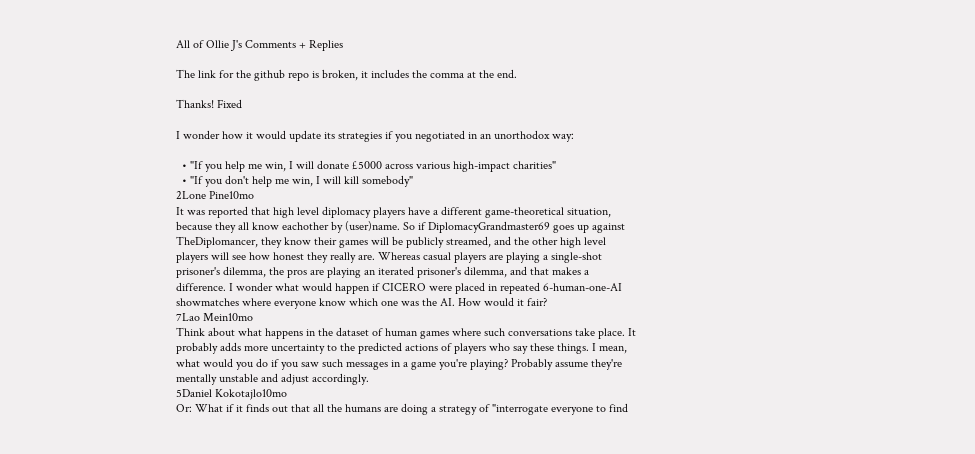All of Ollie J's Comments + Replies

The link for the github repo is broken, it includes the comma at the end.

Thanks! Fixed

I wonder how it would update its strategies if you negotiated in an unorthodox way:

  • "If you help me win, I will donate £5000 across various high-impact charities"
  • "If you don't help me win, I will kill somebody"
2Lone Pine10mo
It was reported that high level diplomacy players have a different game-theoretical situation, because they all know eachother by (user)name. So if DiplomacyGrandmaster69 goes up against TheDiplomancer, they know their games will be publicly streamed, and the other high level players will see how honest they really are. Whereas casual players are playing a single-shot prisoner's dilemma, the pros are playing an iterated prisoner's dilemma, and that makes a difference. I wonder what would happen if CICERO were placed in repeated 6-human-one-AI showmatches where everyone know which one was the AI. How would it fair?
7Lao Mein10mo
Think about what happens in the dataset of human games where such conversations take place. It probably adds more uncertainty to the predicted actions of players who say these things. I mean, what would you do if you saw such messages in a game you're playing? Probably assume they're mentally unstable and adjust accordingly.
5Daniel Kokotajlo10mo
Or: What if it finds out that all the humans are doing a strategy of "interrogate everyone to find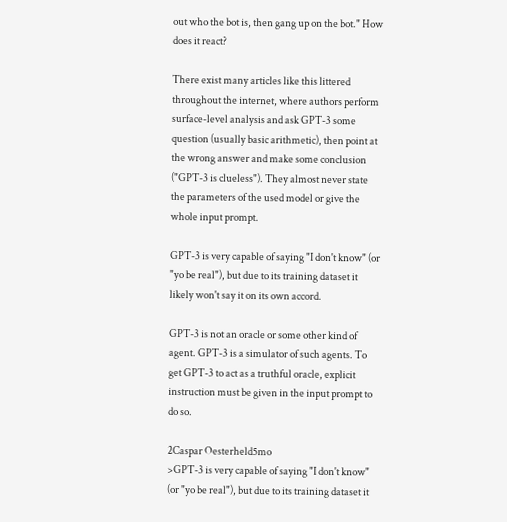out who the bot is, then gang up on the bot." How does it react?

There exist many articles like this littered throughout the internet, where authors perform surface-level analysis and ask GPT-3 some question (usually basic arithmetic), then point at the wrong answer and make some conclusion ("GPT-3 is clueless"). They almost never state the parameters of the used model or give the whole input prompt.

GPT-3 is very capable of saying "I don't know" (or "yo be real"), but due to its training dataset it likely won't say it on its own accord.

GPT-3 is not an oracle or some other kind of agent. GPT-3 is a simulator of such agents. To get GPT-3 to act as a truthful oracle, explicit instruction must be given in the input prompt to do so.

2Caspar Oesterheld5mo
>GPT-3 is very capable of saying "I don't know" (or "yo be real"), but due to its training dataset it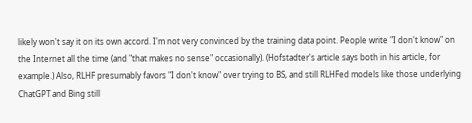likely won't say it on its own accord. I'm not very convinced by the training data point. People write "I don't know" on the Internet all the time (and "that makes no sense" occasionally). (Hofstadter's article says both in his article, for example.) Also, RLHF presumably favors "I don't know" over trying to BS, and still RLHFed models like those underlying ChatGPT and Bing still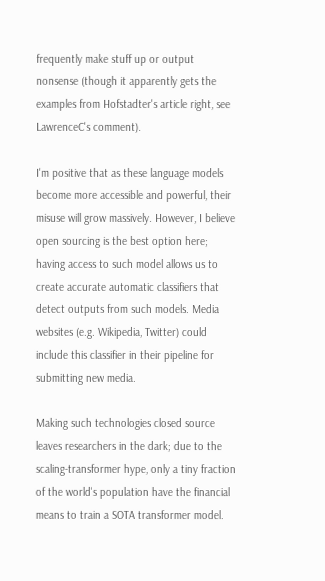frequently make stuff up or output nonsense (though it apparently gets the examples from Hofstadter's article right, see LawrenceC's comment).

I'm positive that as these language models become more accessible and powerful, their misuse will grow massively. However, I believe open sourcing is the best option here; having access to such model allows us to create accurate automatic classifiers that detect outputs from such models. Media websites (e.g. Wikipedia, Twitter) could include this classifier in their pipeline for submitting new media.

Making such technologies closed source leaves researchers in the dark; due to the scaling-transformer hype, only a tiny fraction of the world's population have the financial means to train a SOTA transformer model.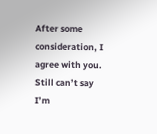After some consideration, I agree with you. Still can’t say I’m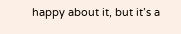happy about it, but it’s a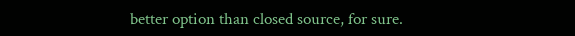better option than closed source, for sure.